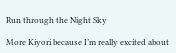Run through the Night Sky

More Kiyori because I’m really excited about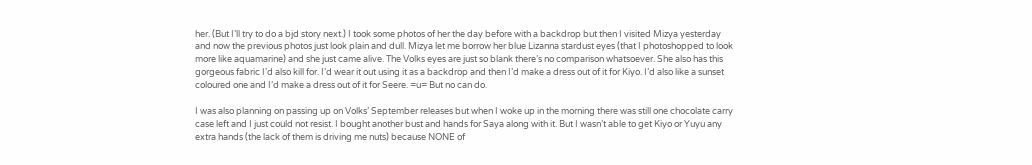her. (But I’ll try to do a bjd story next.) I took some photos of her the day before with a backdrop but then I visited Mizya yesterday and now the previous photos just look plain and dull. Mizya let me borrow her blue Lizanna stardust eyes (that I photoshopped to look more like aquamarine) and she just came alive. The Volks eyes are just so blank there’s no comparison whatsoever. She also has this gorgeous fabric I’d also kill for. I’d wear it out using it as a backdrop and then I’d make a dress out of it for Kiyo. I’d also like a sunset coloured one and I’d make a dress out of it for Seere. =u= But no can do.

I was also planning on passing up on Volks’ September releases but when I woke up in the morning there was still one chocolate carry case left and I just could not resist. I bought another bust and hands for Saya along with it. But I wasn’t able to get Kiyo or Yuyu any extra hands (the lack of them is driving me nuts) because NONE of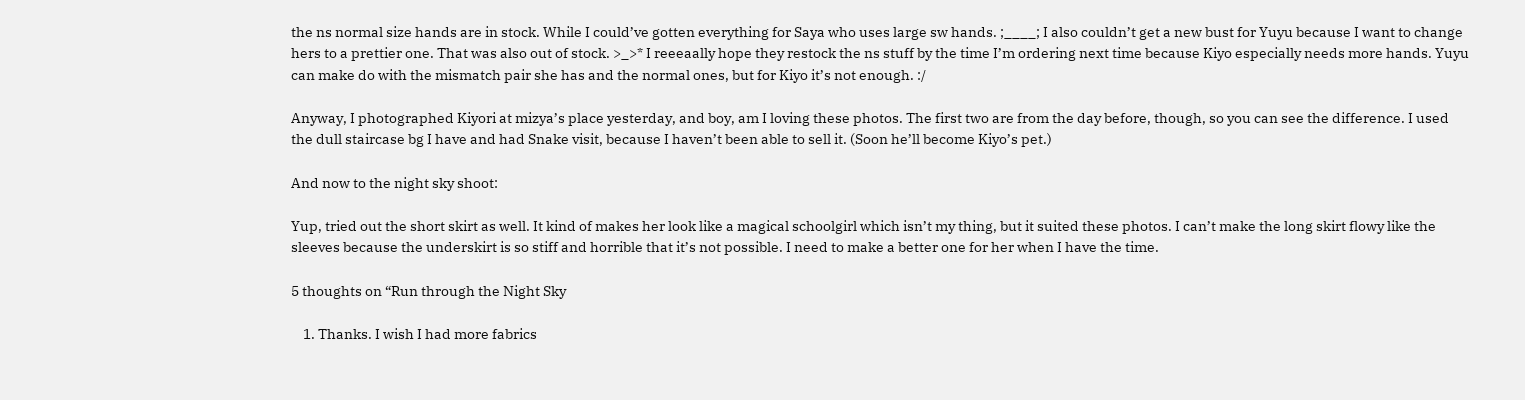the ns normal size hands are in stock. While I could’ve gotten everything for Saya who uses large sw hands. ;____; I also couldn’t get a new bust for Yuyu because I want to change hers to a prettier one. That was also out of stock. >_>* I reeeaally hope they restock the ns stuff by the time I’m ordering next time because Kiyo especially needs more hands. Yuyu can make do with the mismatch pair she has and the normal ones, but for Kiyo it’s not enough. :/

Anyway, I photographed Kiyori at mizya’s place yesterday, and boy, am I loving these photos. The first two are from the day before, though, so you can see the difference. I used the dull staircase bg I have and had Snake visit, because I haven’t been able to sell it. (Soon he’ll become Kiyo’s pet.)

And now to the night sky shoot:

Yup, tried out the short skirt as well. It kind of makes her look like a magical schoolgirl which isn’t my thing, but it suited these photos. I can’t make the long skirt flowy like the sleeves because the underskirt is so stiff and horrible that it’s not possible. I need to make a better one for her when I have the time.

5 thoughts on “Run through the Night Sky

    1. Thanks. I wish I had more fabrics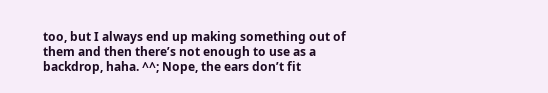too, but I always end up making something out of them and then there’s not enough to use as a backdrop, haha. ^^; Nope, the ears don’t fit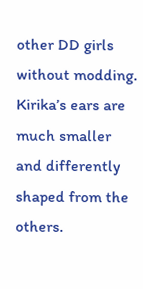other DD girls without modding. Kirika’s ears are much smaller and differently shaped from the others.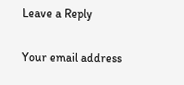Leave a Reply

Your email address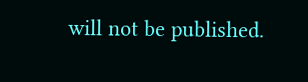will not be published.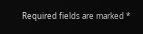Required fields are marked *